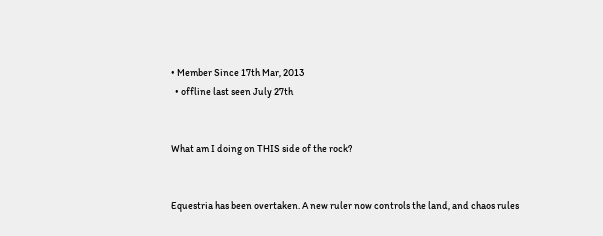• Member Since 17th Mar, 2013
  • offline last seen July 27th


What am I doing on THIS side of the rock?


Equestria has been overtaken. A new ruler now controls the land, and chaos rules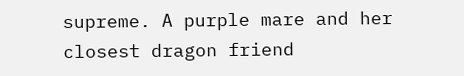supreme. A purple mare and her closest dragon friend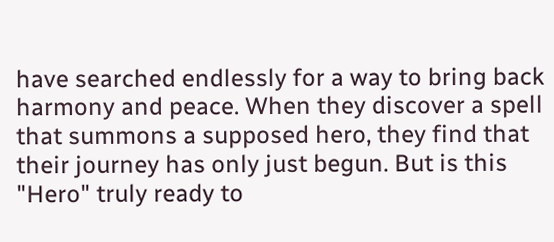have searched endlessly for a way to bring back harmony and peace. When they discover a spell that summons a supposed hero, they find that their journey has only just begun. But is this "Hero" truly ready to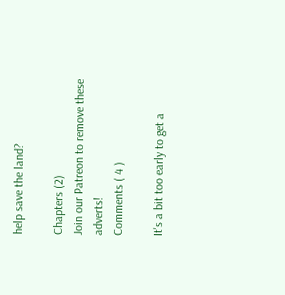help save the land?

Chapters (2)
Join our Patreon to remove these adverts!
Comments ( 4 )

It's a bit too early to get a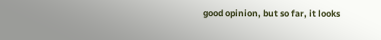good opinion, but so far, it looks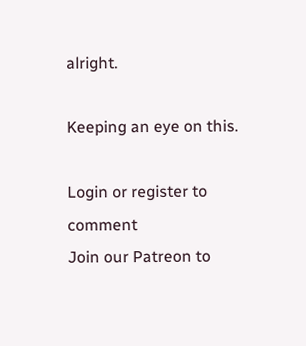alright.

Keeping an eye on this.

Login or register to comment
Join our Patreon to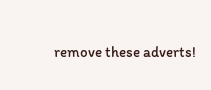remove these adverts!